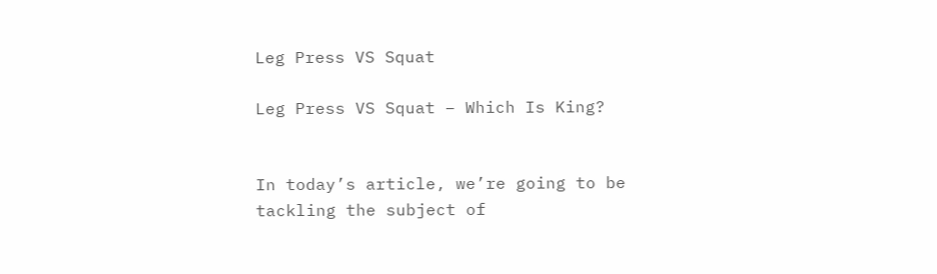Leg Press VS Squat

Leg Press VS Squat – Which Is King?


In today’s article, we’re going to be tackling the subject of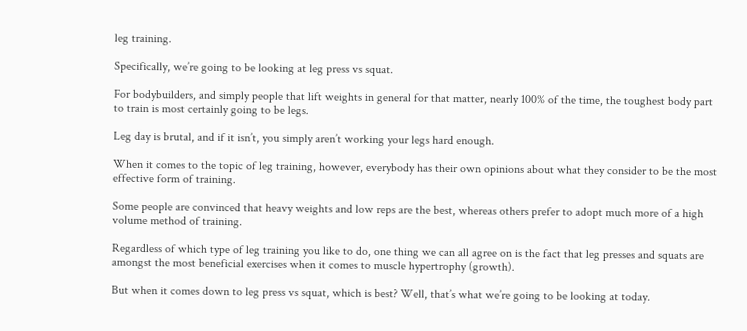leg training.

Specifically, we’re going to be looking at leg press vs squat.

For bodybuilders, and simply people that lift weights in general for that matter, nearly 100% of the time, the toughest body part to train is most certainly going to be legs.

Leg day is brutal, and if it isn’t, you simply aren’t working your legs hard enough.

When it comes to the topic of leg training, however, everybody has their own opinions about what they consider to be the most effective form of training.

Some people are convinced that heavy weights and low reps are the best, whereas others prefer to adopt much more of a high volume method of training.

Regardless of which type of leg training you like to do, one thing we can all agree on is the fact that leg presses and squats are amongst the most beneficial exercises when it comes to muscle hypertrophy (growth).

But when it comes down to leg press vs squat, which is best? Well, that’s what we’re going to be looking at today.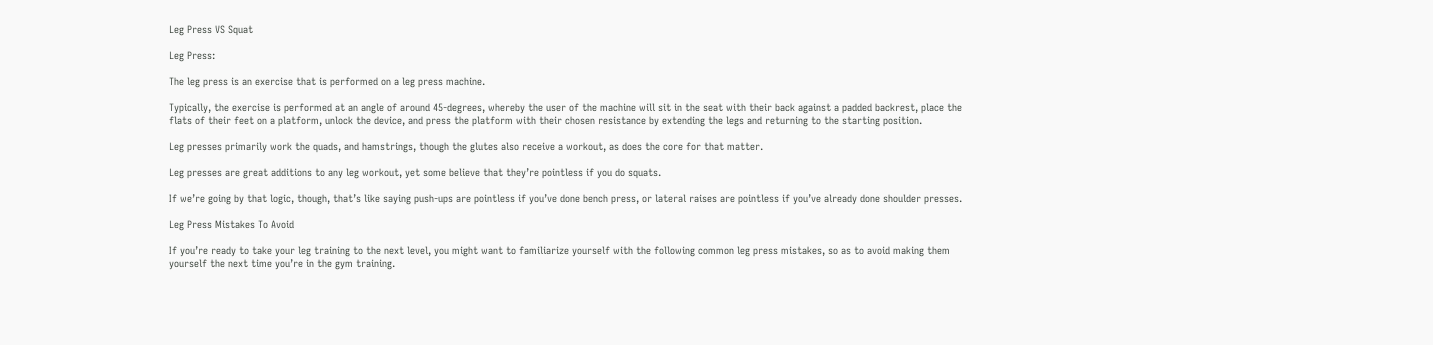Leg Press VS Squat

Leg Press:

The leg press is an exercise that is performed on a leg press machine.

Typically, the exercise is performed at an angle of around 45-degrees, whereby the user of the machine will sit in the seat with their back against a padded backrest, place the flats of their feet on a platform, unlock the device, and press the platform with their chosen resistance by extending the legs and returning to the starting position.

Leg presses primarily work the quads, and hamstrings, though the glutes also receive a workout, as does the core for that matter.

Leg presses are great additions to any leg workout, yet some believe that they’re pointless if you do squats.

If we’re going by that logic, though, that’s like saying push-ups are pointless if you’ve done bench press, or lateral raises are pointless if you’ve already done shoulder presses.

Leg Press Mistakes To Avoid

If you’re ready to take your leg training to the next level, you might want to familiarize yourself with the following common leg press mistakes, so as to avoid making them yourself the next time you’re in the gym training.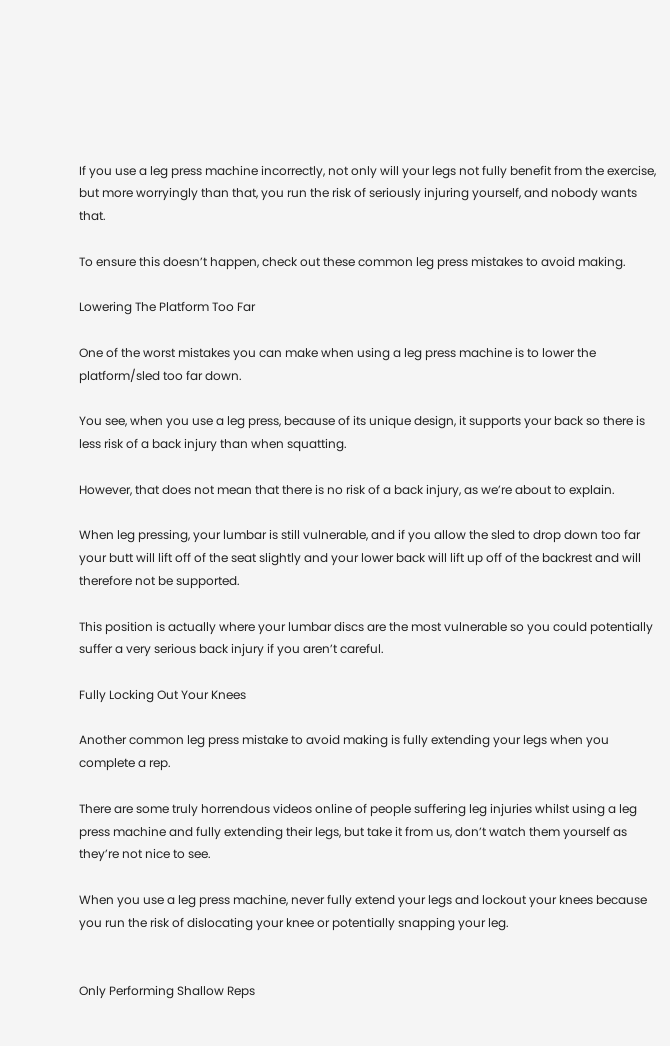If you use a leg press machine incorrectly, not only will your legs not fully benefit from the exercise, but more worryingly than that, you run the risk of seriously injuring yourself, and nobody wants that.

To ensure this doesn’t happen, check out these common leg press mistakes to avoid making.

Lowering The Platform Too Far

One of the worst mistakes you can make when using a leg press machine is to lower the platform/sled too far down.

You see, when you use a leg press, because of its unique design, it supports your back so there is less risk of a back injury than when squatting.

However, that does not mean that there is no risk of a back injury, as we’re about to explain.

When leg pressing, your lumbar is still vulnerable, and if you allow the sled to drop down too far your butt will lift off of the seat slightly and your lower back will lift up off of the backrest and will therefore not be supported.

This position is actually where your lumbar discs are the most vulnerable so you could potentially suffer a very serious back injury if you aren’t careful.

Fully Locking Out Your Knees

Another common leg press mistake to avoid making is fully extending your legs when you complete a rep.

There are some truly horrendous videos online of people suffering leg injuries whilst using a leg press machine and fully extending their legs, but take it from us, don’t watch them yourself as they’re not nice to see.

When you use a leg press machine, never fully extend your legs and lockout your knees because you run the risk of dislocating your knee or potentially snapping your leg.


Only Performing Shallow Reps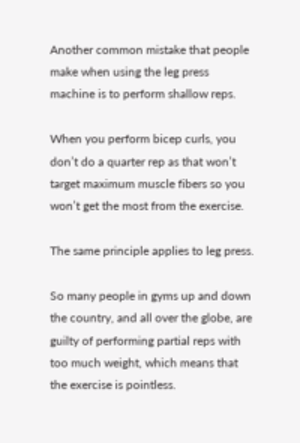Another common mistake that people make when using the leg press machine is to perform shallow reps.

When you perform bicep curls, you don’t do a quarter rep as that won’t target maximum muscle fibers so you won’t get the most from the exercise.

The same principle applies to leg press.

So many people in gyms up and down the country, and all over the globe, are guilty of performing partial reps with too much weight, which means that the exercise is pointless.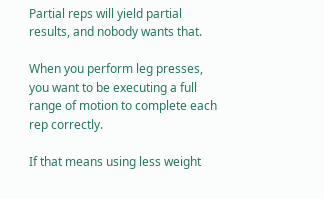Partial reps will yield partial results, and nobody wants that.

When you perform leg presses, you want to be executing a full range of motion to complete each rep correctly.

If that means using less weight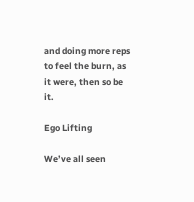and doing more reps to feel the burn, as it were, then so be it.

Ego Lifting

We’ve all seen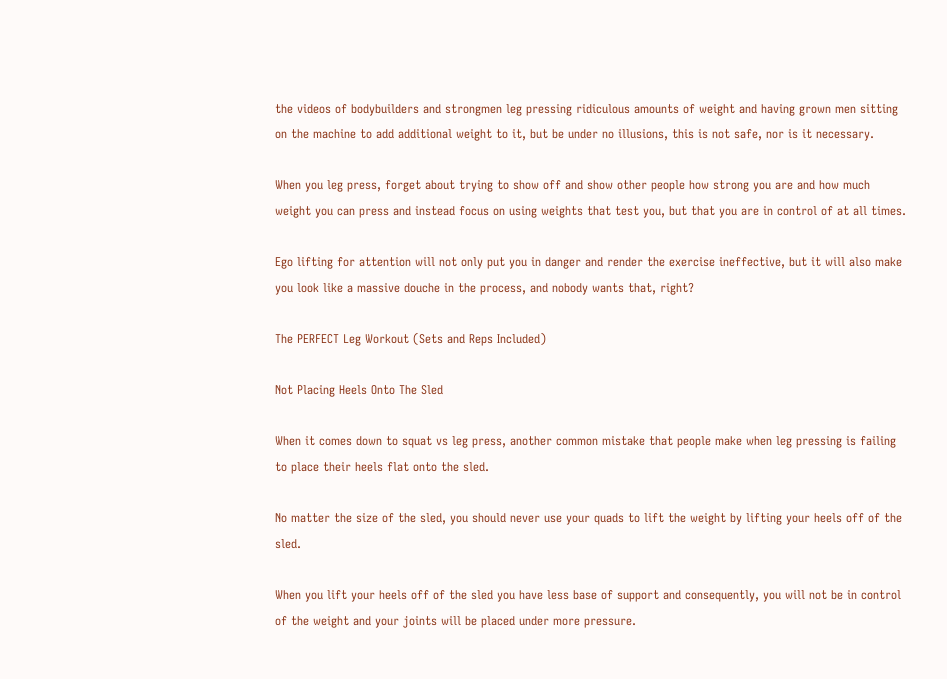the videos of bodybuilders and strongmen leg pressing ridiculous amounts of weight and having grown men sitting on the machine to add additional weight to it, but be under no illusions, this is not safe, nor is it necessary.

When you leg press, forget about trying to show off and show other people how strong you are and how much weight you can press and instead focus on using weights that test you, but that you are in control of at all times.

Ego lifting for attention will not only put you in danger and render the exercise ineffective, but it will also make you look like a massive douche in the process, and nobody wants that, right?

The PERFECT Leg Workout (Sets and Reps Included)

Not Placing Heels Onto The Sled

When it comes down to squat vs leg press, another common mistake that people make when leg pressing is failing to place their heels flat onto the sled.

No matter the size of the sled, you should never use your quads to lift the weight by lifting your heels off of the sled.

When you lift your heels off of the sled you have less base of support and consequently, you will not be in control of the weight and your joints will be placed under more pressure.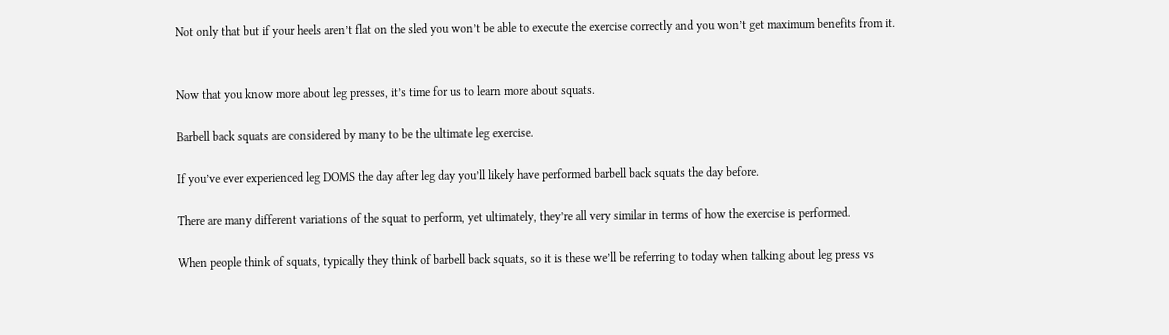Not only that but if your heels aren’t flat on the sled you won’t be able to execute the exercise correctly and you won’t get maximum benefits from it.


Now that you know more about leg presses, it’s time for us to learn more about squats.

Barbell back squats are considered by many to be the ultimate leg exercise.

If you’ve ever experienced leg DOMS the day after leg day you’ll likely have performed barbell back squats the day before.

There are many different variations of the squat to perform, yet ultimately, they’re all very similar in terms of how the exercise is performed.

When people think of squats, typically they think of barbell back squats, so it is these we’ll be referring to today when talking about leg press vs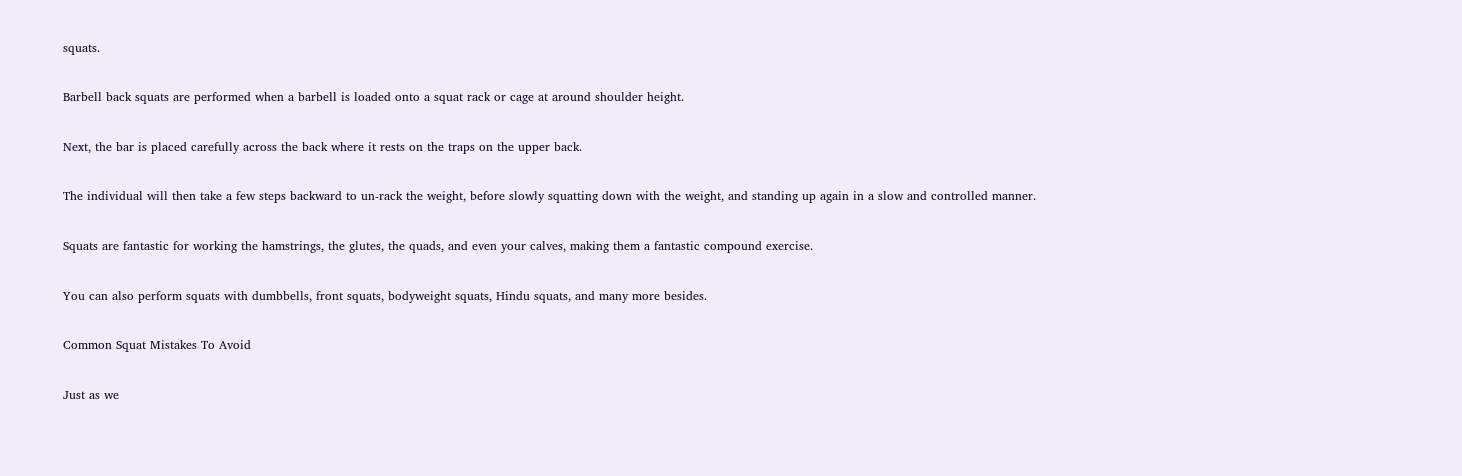squats.

Barbell back squats are performed when a barbell is loaded onto a squat rack or cage at around shoulder height.

Next, the bar is placed carefully across the back where it rests on the traps on the upper back.

The individual will then take a few steps backward to un-rack the weight, before slowly squatting down with the weight, and standing up again in a slow and controlled manner.

Squats are fantastic for working the hamstrings, the glutes, the quads, and even your calves, making them a fantastic compound exercise.

You can also perform squats with dumbbells, front squats, bodyweight squats, Hindu squats, and many more besides.

Common Squat Mistakes To Avoid

Just as we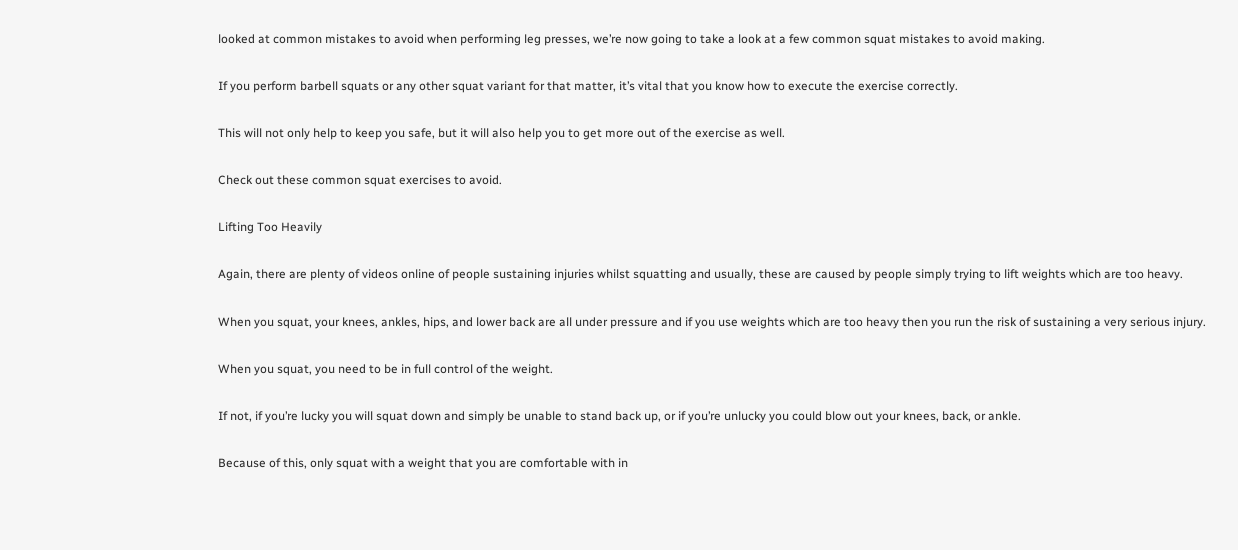looked at common mistakes to avoid when performing leg presses, we’re now going to take a look at a few common squat mistakes to avoid making.

If you perform barbell squats or any other squat variant for that matter, it’s vital that you know how to execute the exercise correctly.

This will not only help to keep you safe, but it will also help you to get more out of the exercise as well.

Check out these common squat exercises to avoid.

Lifting Too Heavily

Again, there are plenty of videos online of people sustaining injuries whilst squatting and usually, these are caused by people simply trying to lift weights which are too heavy.

When you squat, your knees, ankles, hips, and lower back are all under pressure and if you use weights which are too heavy then you run the risk of sustaining a very serious injury.

When you squat, you need to be in full control of the weight.

If not, if you’re lucky you will squat down and simply be unable to stand back up, or if you’re unlucky you could blow out your knees, back, or ankle.

Because of this, only squat with a weight that you are comfortable with in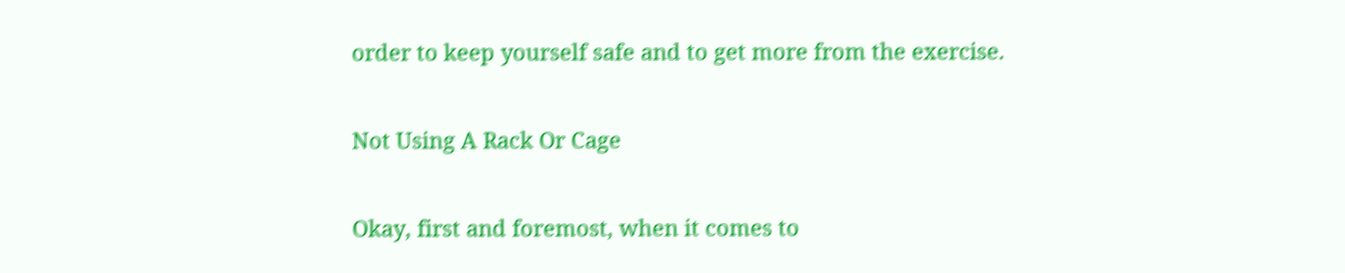order to keep yourself safe and to get more from the exercise.

Not Using A Rack Or Cage

Okay, first and foremost, when it comes to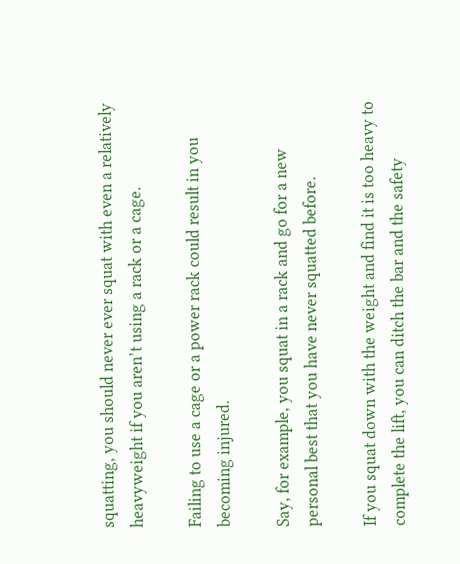squatting, you should never ever squat with even a relatively heavyweight if you aren’t using a rack or a cage.

Failing to use a cage or a power rack could result in you becoming injured.

Say, for example, you squat in a rack and go for a new personal best that you have never squatted before.

If you squat down with the weight and find it is too heavy to complete the lift, you can ditch the bar and the safety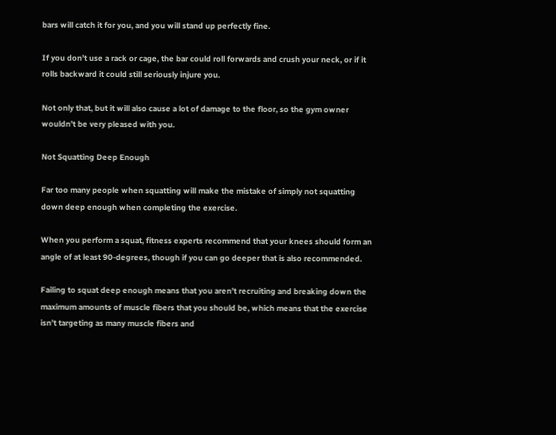bars will catch it for you, and you will stand up perfectly fine.

If you don’t use a rack or cage, the bar could roll forwards and crush your neck, or if it rolls backward it could still seriously injure you.

Not only that, but it will also cause a lot of damage to the floor, so the gym owner wouldn’t be very pleased with you.

Not Squatting Deep Enough

Far too many people when squatting will make the mistake of simply not squatting down deep enough when completing the exercise.

When you perform a squat, fitness experts recommend that your knees should form an angle of at least 90-degrees, though if you can go deeper that is also recommended.

Failing to squat deep enough means that you aren’t recruiting and breaking down the maximum amounts of muscle fibers that you should be, which means that the exercise isn’t targeting as many muscle fibers and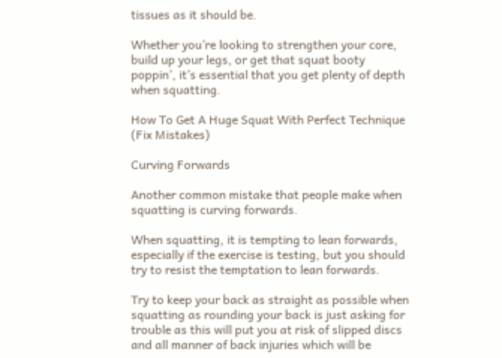tissues as it should be.

Whether you’re looking to strengthen your core, build up your legs, or get that squat booty poppin’, it’s essential that you get plenty of depth when squatting.

How To Get A Huge Squat With Perfect Technique (Fix Mistakes)

Curving Forwards

Another common mistake that people make when squatting is curving forwards.

When squatting, it is tempting to lean forwards, especially if the exercise is testing, but you should try to resist the temptation to lean forwards.

Try to keep your back as straight as possible when squatting as rounding your back is just asking for trouble as this will put you at risk of slipped discs and all manner of back injuries which will be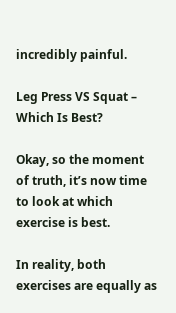incredibly painful.

Leg Press VS Squat – Which Is Best?

Okay, so the moment of truth, it’s now time to look at which exercise is best.

In reality, both exercises are equally as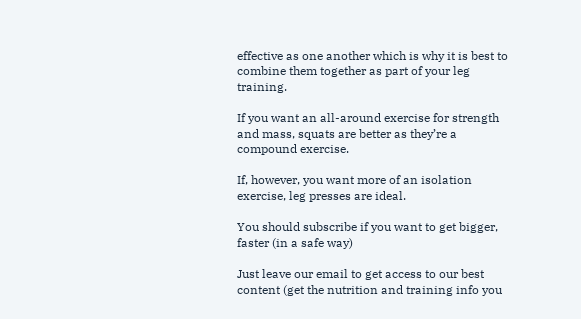effective as one another which is why it is best to combine them together as part of your leg training.

If you want an all-around exercise for strength and mass, squats are better as they’re a compound exercise.

If, however, you want more of an isolation exercise, leg presses are ideal.

You should subscribe if you want to get bigger, faster (in a safe way)

Just leave our email to get access to our best content (get the nutrition and training info you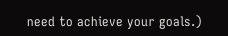need to achieve your goals.)